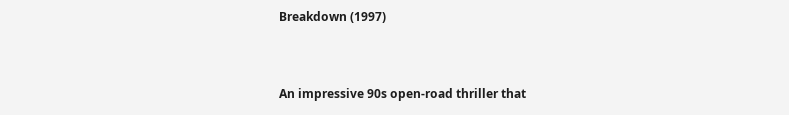Breakdown (1997)


An impressive 90s open-road thriller that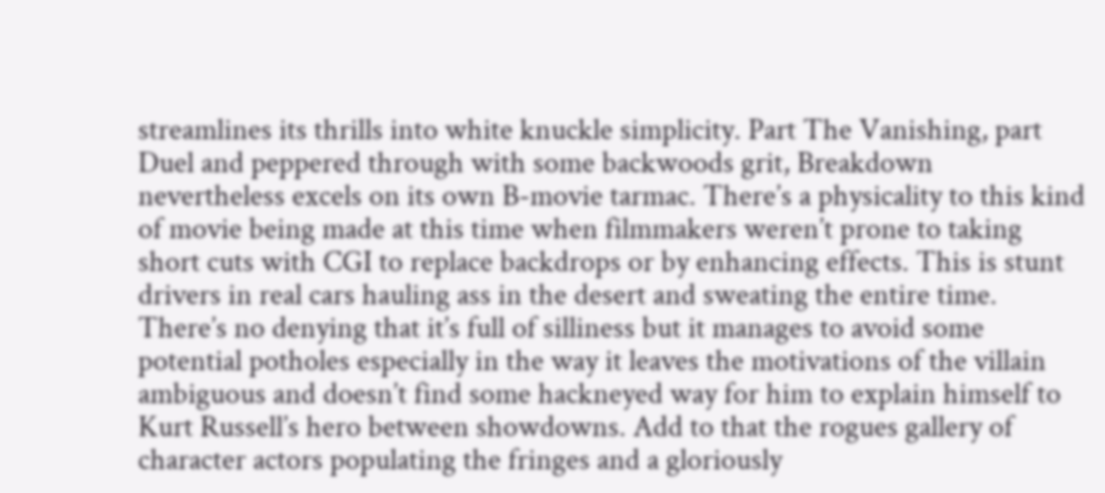streamlines its thrills into white knuckle simplicity. Part The Vanishing, part Duel and peppered through with some backwoods grit, Breakdown nevertheless excels on its own B-movie tarmac. There’s a physicality to this kind of movie being made at this time when filmmakers weren’t prone to taking short cuts with CGI to replace backdrops or by enhancing effects. This is stunt drivers in real cars hauling ass in the desert and sweating the entire time. There’s no denying that it’s full of silliness but it manages to avoid some potential potholes especially in the way it leaves the motivations of the villain ambiguous and doesn’t find some hackneyed way for him to explain himself to Kurt Russell’s hero between showdowns. Add to that the rogues gallery of character actors populating the fringes and a gloriously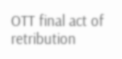OTT final act of retribution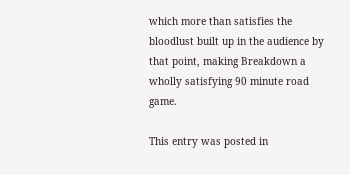which more than satisfies the bloodlust built up in the audience by that point, making Breakdown a wholly satisfying 90 minute road game.

This entry was posted in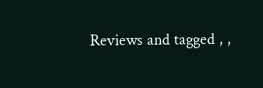Reviews and tagged , ,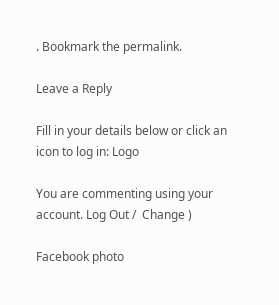. Bookmark the permalink.

Leave a Reply

Fill in your details below or click an icon to log in: Logo

You are commenting using your account. Log Out /  Change )

Facebook photo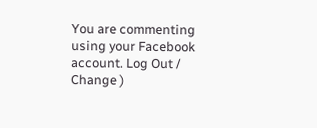You are commenting using your Facebook account. Log Out /  Change )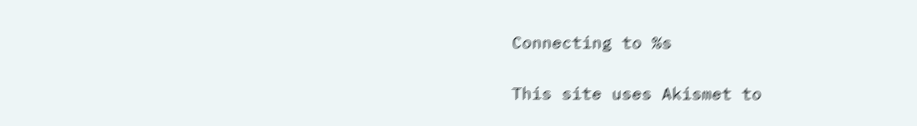Connecting to %s

This site uses Akismet to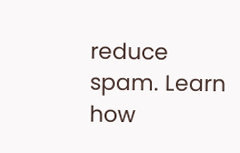reduce spam. Learn how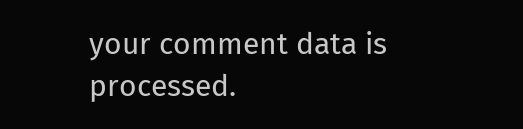your comment data is processed.